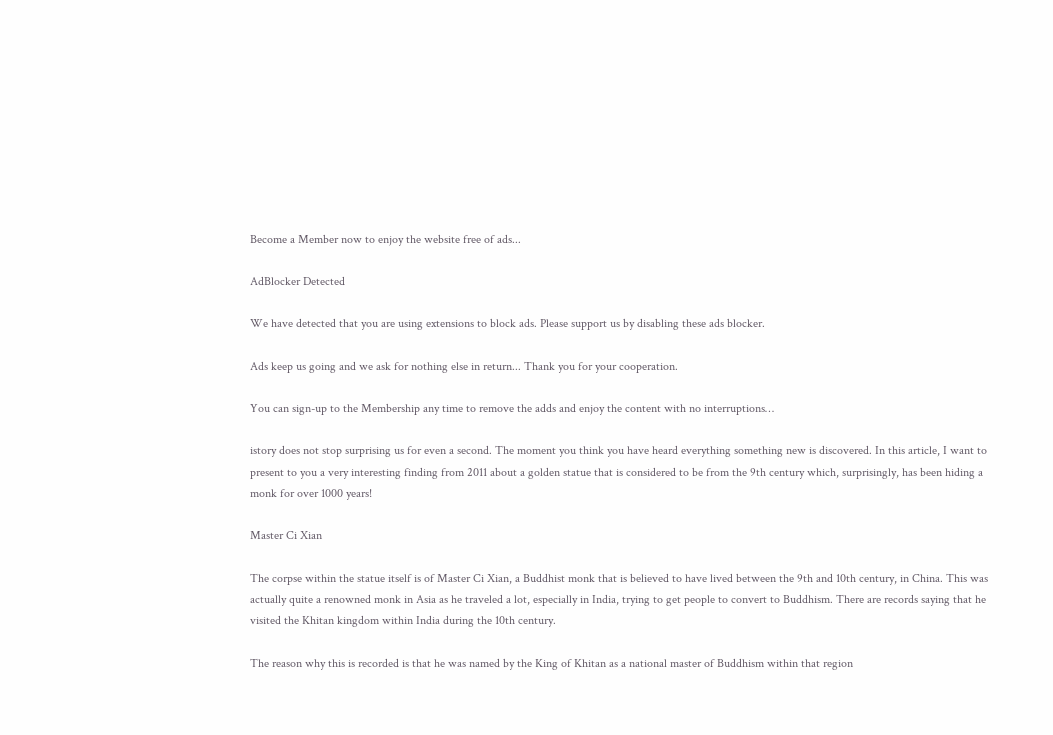Become a Member now to enjoy the website free of ads...

AdBlocker Detected

We have detected that you are using extensions to block ads. Please support us by disabling these ads blocker.

Ads keep us going and we ask for nothing else in return... Thank you for your cooperation.

You can sign-up to the Membership any time to remove the adds and enjoy the content with no interruptions…

istory does not stop surprising us for even a second. The moment you think you have heard everything something new is discovered. In this article, I want to present to you a very interesting finding from 2011 about a golden statue that is considered to be from the 9th century which, surprisingly, has been hiding a monk for over 1000 years!

Master Ci Xian

The corpse within the statue itself is of Master Ci Xian, a Buddhist monk that is believed to have lived between the 9th and 10th century, in China. This was actually quite a renowned monk in Asia as he traveled a lot, especially in India, trying to get people to convert to Buddhism. There are records saying that he visited the Khitan kingdom within India during the 10th century.

The reason why this is recorded is that he was named by the King of Khitan as a national master of Buddhism within that region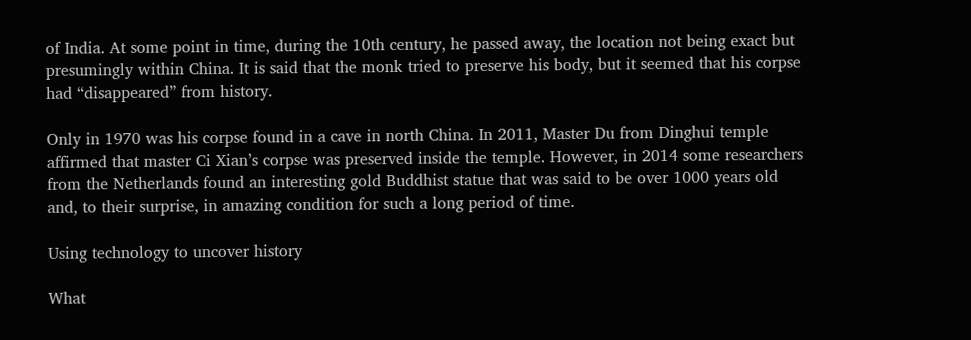of India. At some point in time, during the 10th century, he passed away, the location not being exact but presumingly within China. It is said that the monk tried to preserve his body, but it seemed that his corpse had “disappeared” from history.

Only in 1970 was his corpse found in a cave in north China. In 2011, Master Du from Dinghui temple affirmed that master Ci Xian’s corpse was preserved inside the temple. However, in 2014 some researchers from the Netherlands found an interesting gold Buddhist statue that was said to be over 1000 years old and, to their surprise, in amazing condition for such a long period of time.

Using technology to uncover history

What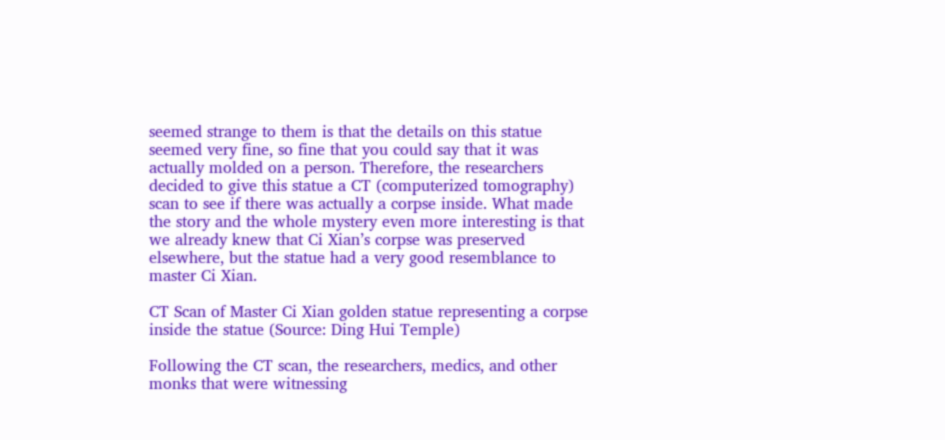seemed strange to them is that the details on this statue seemed very fine, so fine that you could say that it was actually molded on a person. Therefore, the researchers decided to give this statue a CT (computerized tomography) scan to see if there was actually a corpse inside. What made the story and the whole mystery even more interesting is that we already knew that Ci Xian’s corpse was preserved elsewhere, but the statue had a very good resemblance to master Ci Xian.

CT Scan of Master Ci Xian golden statue representing a corpse inside the statue (Source: Ding Hui Temple)

Following the CT scan, the researchers, medics, and other monks that were witnessing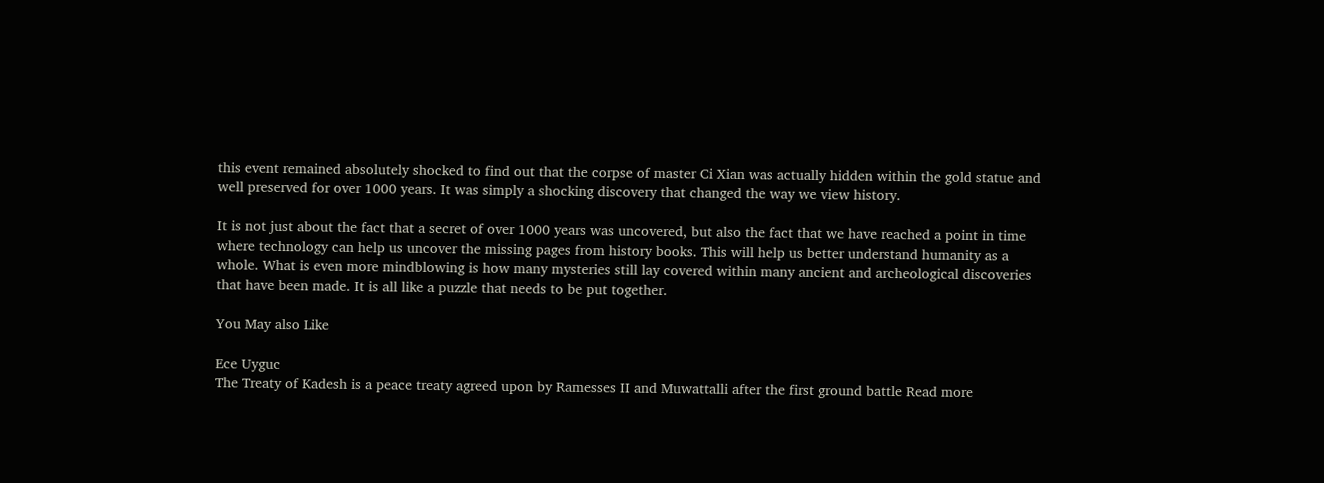this event remained absolutely shocked to find out that the corpse of master Ci Xian was actually hidden within the gold statue and well preserved for over 1000 years. It was simply a shocking discovery that changed the way we view history.

It is not just about the fact that a secret of over 1000 years was uncovered, but also the fact that we have reached a point in time where technology can help us uncover the missing pages from history books. This will help us better understand humanity as a whole. What is even more mindblowing is how many mysteries still lay covered within many ancient and archeological discoveries that have been made. It is all like a puzzle that needs to be put together.

You May also Like

Ece Uyguc
The Treaty of Kadesh is a peace treaty agreed upon by Ramesses II and Muwattalli after the first ground battle Read more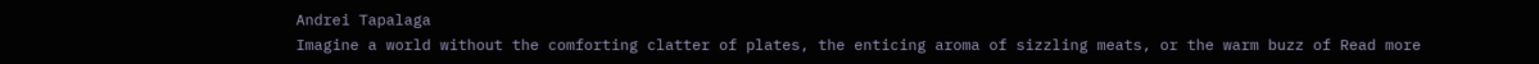Andrei Tapalaga
Imagine a world without the comforting clatter of plates, the enticing aroma of sizzling meats, or the warm buzz of Read more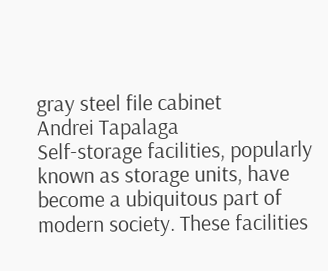gray steel file cabinet
Andrei Tapalaga
Self-storage facilities, popularly known as storage units, have become a ubiquitous part of modern society. These facilities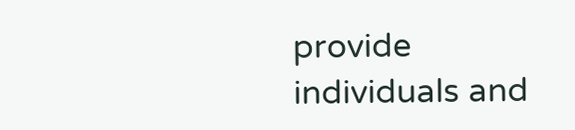provide individuals and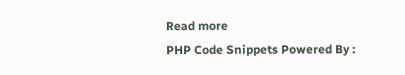Read more
PHP Code Snippets Powered By :